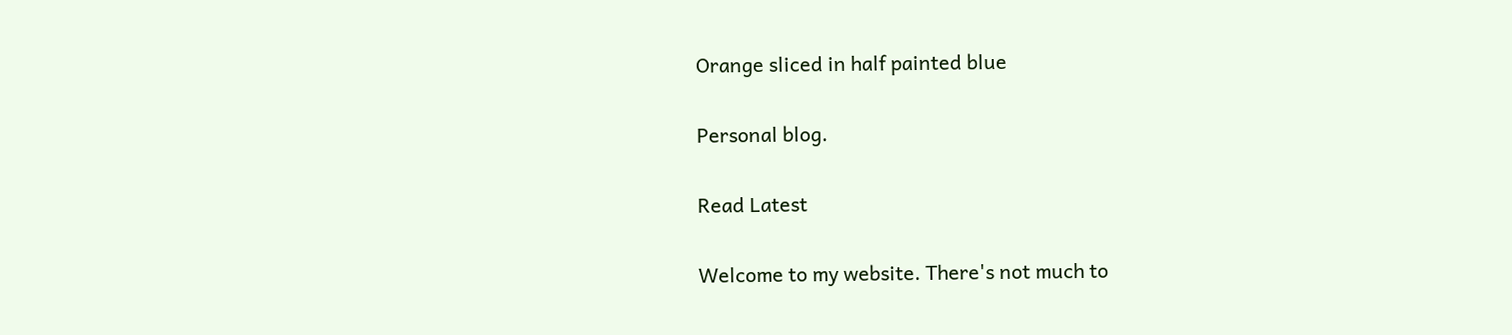Orange sliced in half painted blue

Personal blog.

Read Latest

Welcome to my website. There's not much to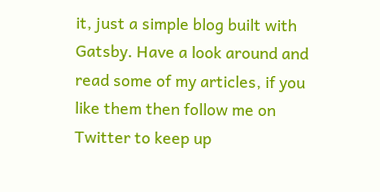it, just a simple blog built with Gatsby. Have a look around and read some of my articles, if you like them then follow me on Twitter to keep up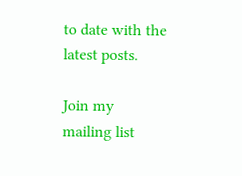to date with the latest posts.

Join my mailing list